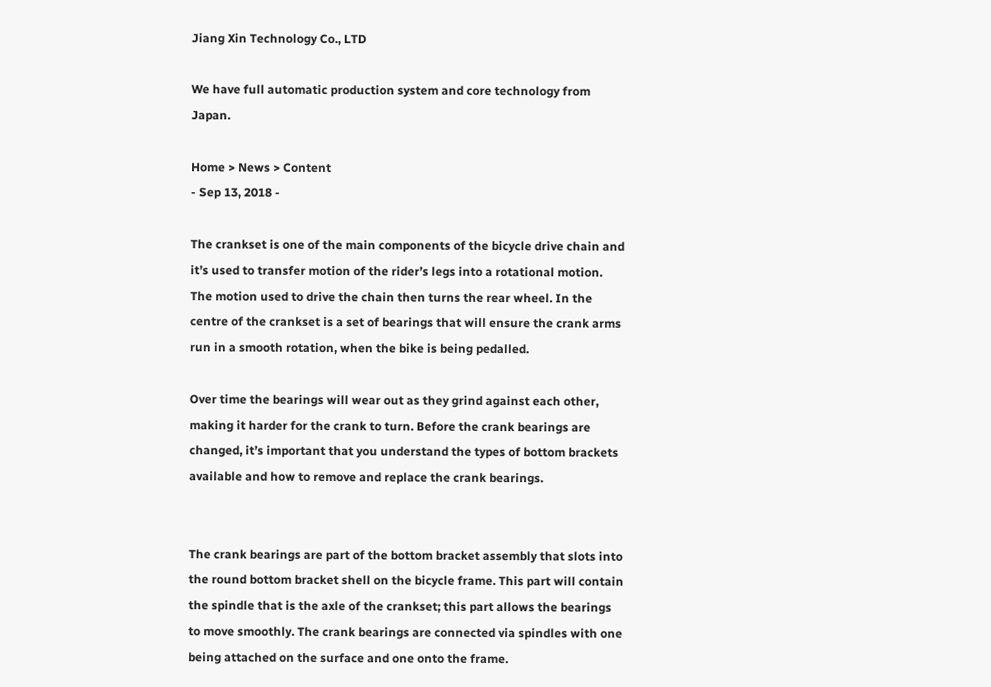Jiang Xin Technology Co., LTD

We have full automatic production system and core technology from Japan.

Home > News > Content
- Sep 13, 2018 -

The crankset is one of the main components of the bicycle drive chain and it’s used to transfer motion of the rider’s legs into a rotational motion. The motion used to drive the chain then turns the rear wheel. In the centre of the crankset is a set of bearings that will ensure the crank arms run in a smooth rotation, when the bike is being pedalled.

Over time the bearings will wear out as they grind against each other, making it harder for the crank to turn. Before the crank bearings are changed, it’s important that you understand the types of bottom brackets available and how to remove and replace the crank bearings.


The crank bearings are part of the bottom bracket assembly that slots into the round bottom bracket shell on the bicycle frame. This part will contain the spindle that is the axle of the crankset; this part allows the bearings to move smoothly. The crank bearings are connected via spindles with one being attached on the surface and one onto the frame.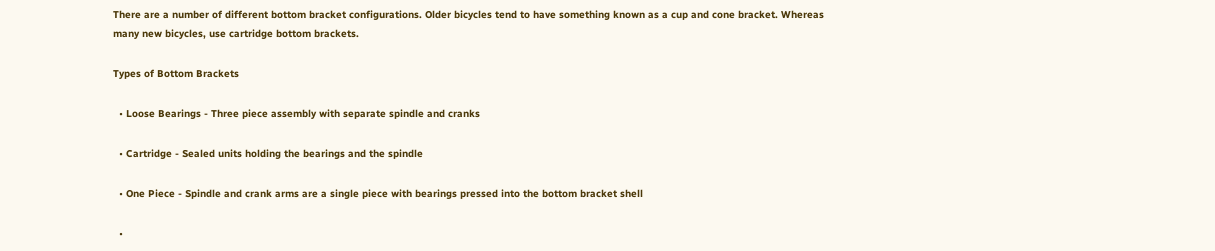There are a number of different bottom bracket configurations. Older bicycles tend to have something known as a cup and cone bracket. Whereas many new bicycles, use cartridge bottom brackets.

Types of Bottom Brackets

  • Loose Bearings - Three piece assembly with separate spindle and cranks

  • Cartridge - Sealed units holding the bearings and the spindle

  • One Piece - Spindle and crank arms are a single piece with bearings pressed into the bottom bracket shell

  •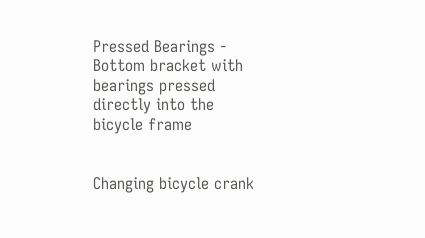Pressed Bearings - Bottom bracket with bearings pressed directly into the bicycle frame


Changing bicycle crank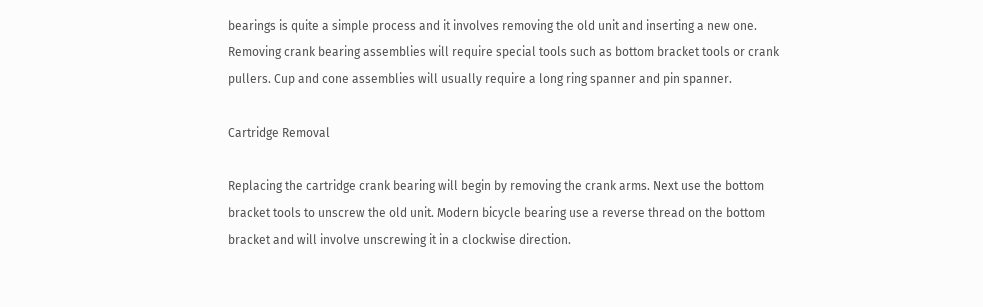bearings is quite a simple process and it involves removing the old unit and inserting a new one. Removing crank bearing assemblies will require special tools such as bottom bracket tools or crank pullers. Cup and cone assemblies will usually require a long ring spanner and pin spanner.

Cartridge Removal

Replacing the cartridge crank bearing will begin by removing the crank arms. Next use the bottom bracket tools to unscrew the old unit. Modern bicycle bearing use a reverse thread on the bottom bracket and will involve unscrewing it in a clockwise direction.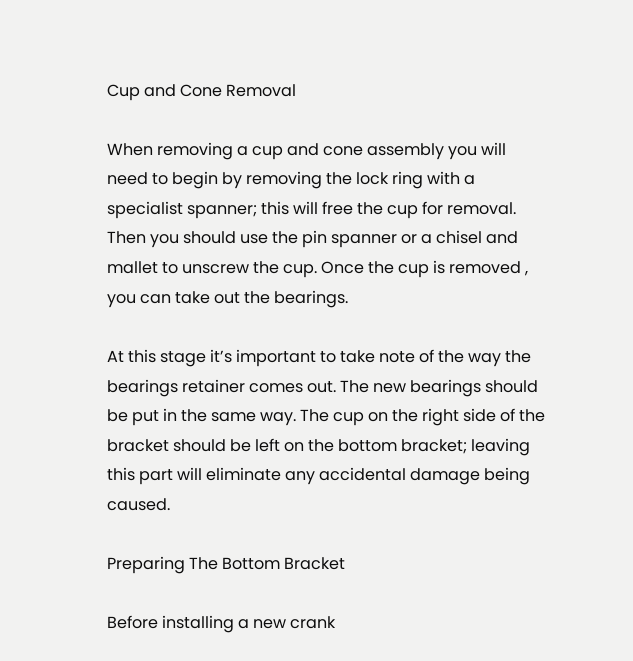Cup and Cone Removal

When removing a cup and cone assembly you will need to begin by removing the lock ring with a specialist spanner; this will free the cup for removal. Then you should use the pin spanner or a chisel and mallet to unscrew the cup. Once the cup is removed , you can take out the bearings.

At this stage it’s important to take note of the way the bearings retainer comes out. The new bearings should be put in the same way. The cup on the right side of the bracket should be left on the bottom bracket; leaving this part will eliminate any accidental damage being caused.

Preparing The Bottom Bracket

Before installing a new crank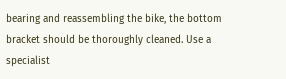bearing and reassembling the bike, the bottom bracket should be thoroughly cleaned. Use a specialist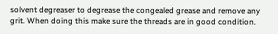solvent degreaser to degrease the congealed grease and remove any grit. When doing this make sure the threads are in good condition.